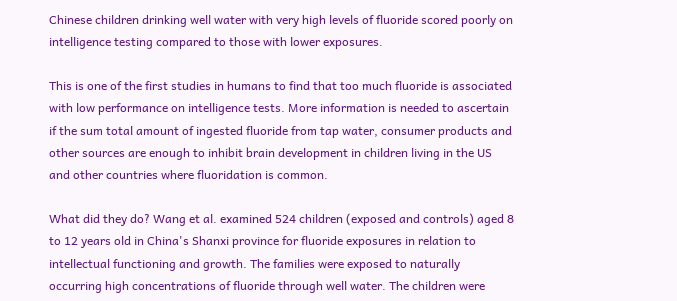Chinese children drinking well water with very high levels of fluoride scored poorly on intelligence testing compared to those with lower exposures.

This is one of the first studies in humans to find that too much fluoride is associated with low performance on intelligence tests. More information is needed to ascertain if the sum total amount of ingested fluoride from tap water, consumer products and other sources are enough to inhibit brain development in children living in the US and other countries where fluoridation is common.

What did they do? Wang et al. examined 524 children (exposed and controls) aged 8 to 12 years old in China's Shanxi province for fluoride exposures in relation to intellectual functioning and growth. The families were exposed to naturally occurring high concentrations of fluoride through well water. The children were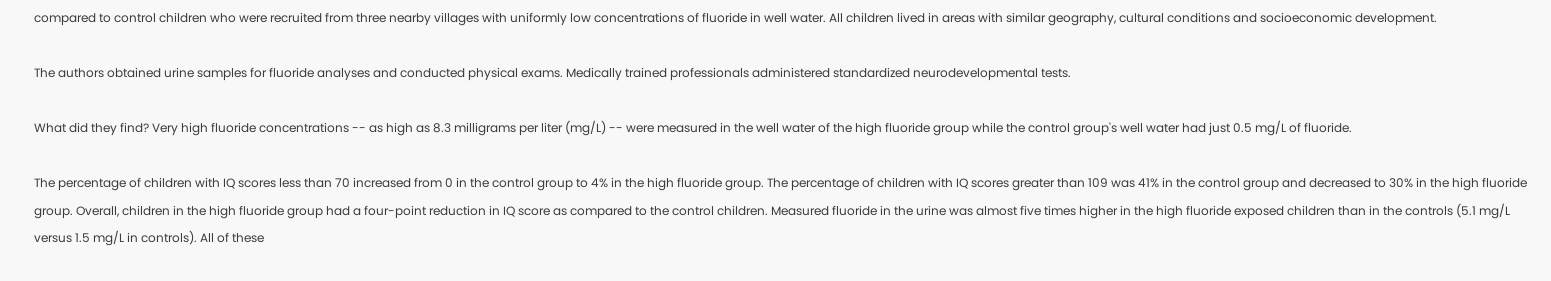compared to control children who were recruited from three nearby villages with uniformly low concentrations of fluoride in well water. All children lived in areas with similar geography, cultural conditions and socioeconomic development.

The authors obtained urine samples for fluoride analyses and conducted physical exams. Medically trained professionals administered standardized neurodevelopmental tests.

What did they find? Very high fluoride concentrations -- as high as 8.3 milligrams per liter (mg/L) -- were measured in the well water of the high fluoride group while the control group's well water had just 0.5 mg/L of fluoride.

The percentage of children with IQ scores less than 70 increased from 0 in the control group to 4% in the high fluoride group. The percentage of children with IQ scores greater than 109 was 41% in the control group and decreased to 30% in the high fluoride group. Overall, children in the high fluoride group had a four-point reduction in IQ score as compared to the control children. Measured fluoride in the urine was almost five times higher in the high fluoride exposed children than in the controls (5.1 mg/L versus 1.5 mg/L in controls). All of these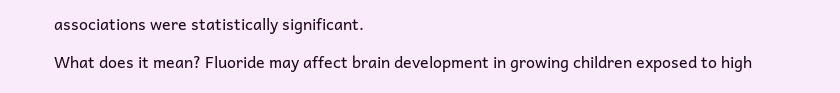associations were statistically significant.

What does it mean? Fluoride may affect brain development in growing children exposed to high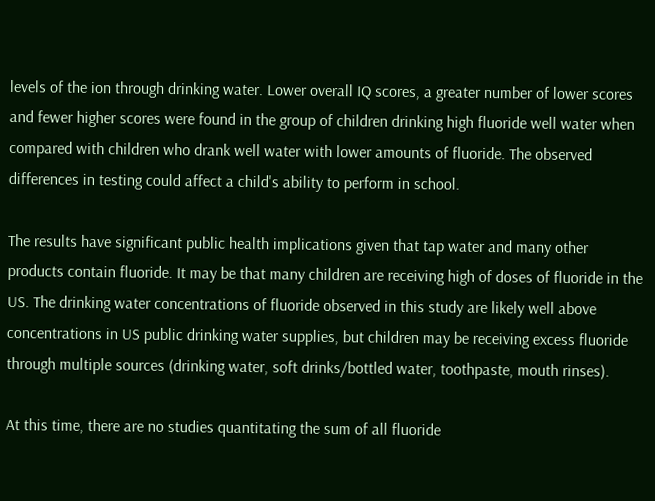levels of the ion through drinking water. Lower overall IQ scores, a greater number of lower scores and fewer higher scores were found in the group of children drinking high fluoride well water when compared with children who drank well water with lower amounts of fluoride. The observed differences in testing could affect a child's ability to perform in school.

The results have significant public health implications given that tap water and many other products contain fluoride. It may be that many children are receiving high of doses of fluoride in the US. The drinking water concentrations of fluoride observed in this study are likely well above concentrations in US public drinking water supplies, but children may be receiving excess fluoride through multiple sources (drinking water, soft drinks/bottled water, toothpaste, mouth rinses).

At this time, there are no studies quantitating the sum of all fluoride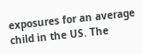exposures for an average child in the US. The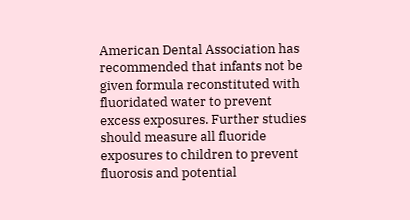American Dental Association has recommended that infants not be given formula reconstituted with fluoridated water to prevent excess exposures. Further studies should measure all fluoride exposures to children to prevent fluorosis and potential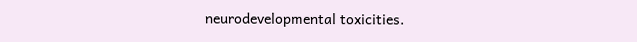neurodevelopmental toxicities.